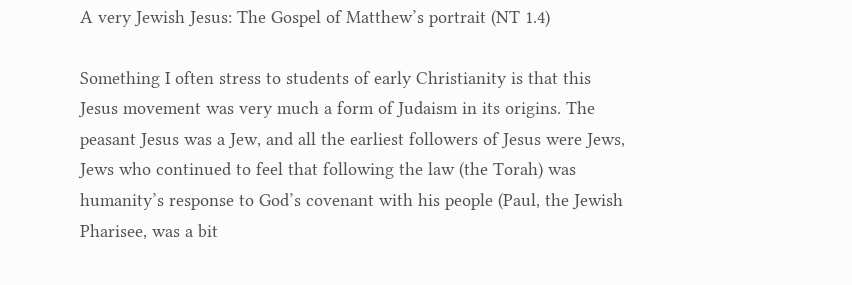A very Jewish Jesus: The Gospel of Matthew’s portrait (NT 1.4)

Something I often stress to students of early Christianity is that this Jesus movement was very much a form of Judaism in its origins. The peasant Jesus was a Jew, and all the earliest followers of Jesus were Jews, Jews who continued to feel that following the law (the Torah) was humanity’s response to God’s covenant with his people (Paul, the Jewish Pharisee, was a bit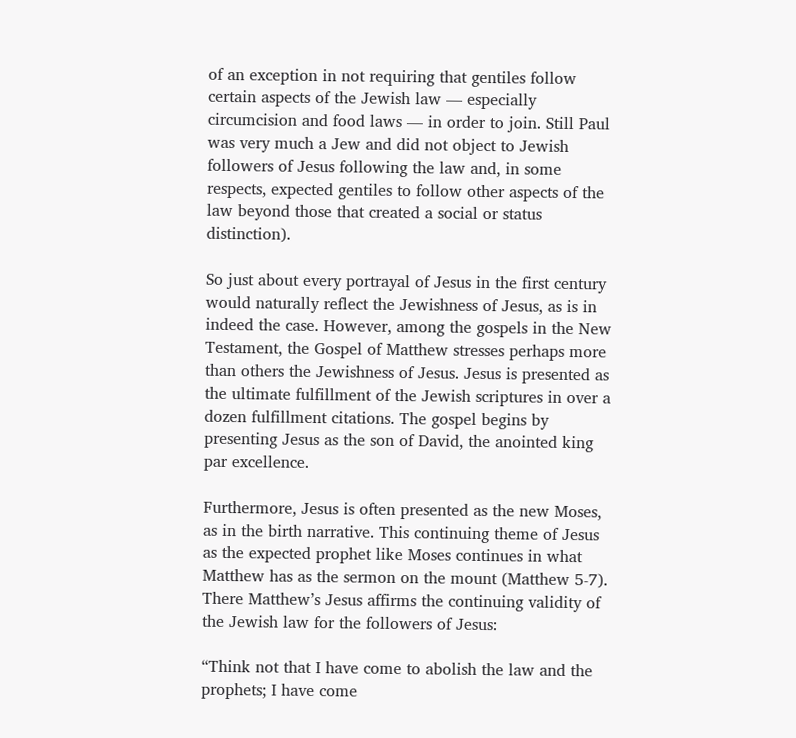of an exception in not requiring that gentiles follow certain aspects of the Jewish law — especially circumcision and food laws — in order to join. Still Paul was very much a Jew and did not object to Jewish followers of Jesus following the law and, in some respects, expected gentiles to follow other aspects of the law beyond those that created a social or status distinction).

So just about every portrayal of Jesus in the first century would naturally reflect the Jewishness of Jesus, as is in indeed the case. However, among the gospels in the New Testament, the Gospel of Matthew stresses perhaps more than others the Jewishness of Jesus. Jesus is presented as the ultimate fulfillment of the Jewish scriptures in over a dozen fulfillment citations. The gospel begins by presenting Jesus as the son of David, the anointed king par excellence.

Furthermore, Jesus is often presented as the new Moses, as in the birth narrative. This continuing theme of Jesus as the expected prophet like Moses continues in what Matthew has as the sermon on the mount (Matthew 5-7). There Matthew’s Jesus affirms the continuing validity of the Jewish law for the followers of Jesus:

“Think not that I have come to abolish the law and the prophets; I have come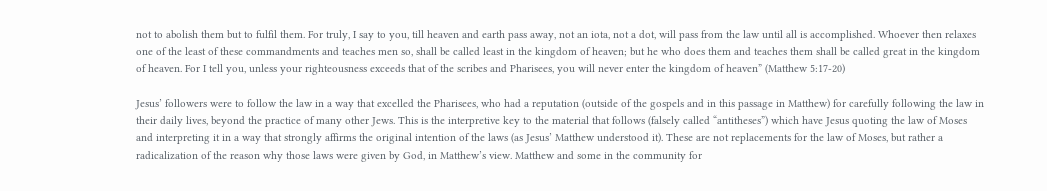not to abolish them but to fulfil them. For truly, I say to you, till heaven and earth pass away, not an iota, not a dot, will pass from the law until all is accomplished. Whoever then relaxes one of the least of these commandments and teaches men so, shall be called least in the kingdom of heaven; but he who does them and teaches them shall be called great in the kingdom of heaven. For I tell you, unless your righteousness exceeds that of the scribes and Pharisees, you will never enter the kingdom of heaven” (Matthew 5:17-20)

Jesus’ followers were to follow the law in a way that excelled the Pharisees, who had a reputation (outside of the gospels and in this passage in Matthew) for carefully following the law in their daily lives, beyond the practice of many other Jews. This is the interpretive key to the material that follows (falsely called “antitheses”) which have Jesus quoting the law of Moses and interpreting it in a way that strongly affirms the original intention of the laws (as Jesus’ Matthew understood it). These are not replacements for the law of Moses, but rather a radicalization of the reason why those laws were given by God, in Matthew’s view. Matthew and some in the community for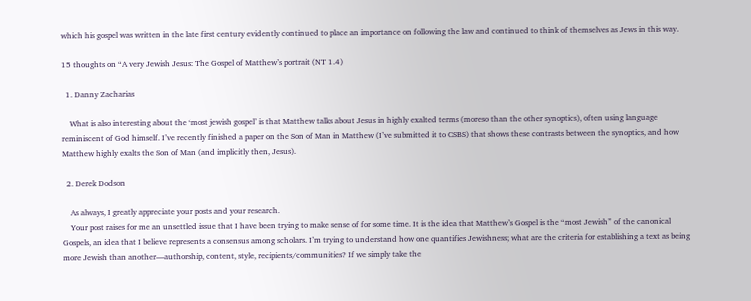which his gospel was written in the late first century evidently continued to place an importance on following the law and continued to think of themselves as Jews in this way.

15 thoughts on “A very Jewish Jesus: The Gospel of Matthew’s portrait (NT 1.4)

  1. Danny Zacharias

    What is also interesting about the ‘most jewish gospel’ is that Matthew talks about Jesus in highly exalted terms (moreso than the other synoptics), often using language reminiscent of God himself. I’ve recently finished a paper on the Son of Man in Matthew (I’ve submitted it to CSBS) that shows these contrasts between the synoptics, and how Matthew highly exalts the Son of Man (and implicitly then, Jesus).

  2. Derek Dodson

    As always, I greatly appreciate your posts and your research.
    Your post raises for me an unsettled issue that I have been trying to make sense of for some time. It is the idea that Matthew’s Gospel is the “most Jewish” of the canonical Gospels, an idea that I believe represents a consensus among scholars. I’m trying to understand how one quantifies Jewishness; what are the criteria for establishing a text as being more Jewish than another—authorship, content, style, recipients/communities? If we simply take the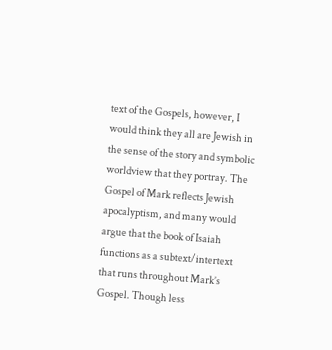text of the Gospels, however, I would think they all are Jewish in the sense of the story and symbolic worldview that they portray. The Gospel of Mark reflects Jewish apocalyptism, and many would argue that the book of Isaiah functions as a subtext/intertext that runs throughout Mark’s Gospel. Though less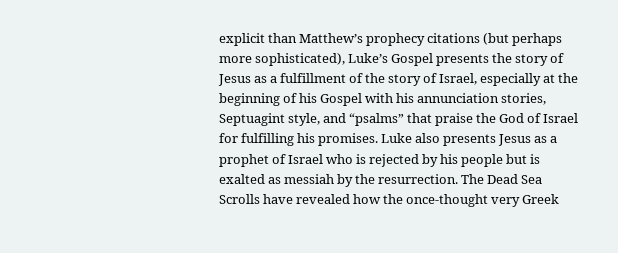explicit than Matthew’s prophecy citations (but perhaps more sophisticated), Luke’s Gospel presents the story of Jesus as a fulfillment of the story of Israel, especially at the beginning of his Gospel with his annunciation stories, Septuagint style, and “psalms” that praise the God of Israel for fulfilling his promises. Luke also presents Jesus as a prophet of Israel who is rejected by his people but is exalted as messiah by the resurrection. The Dead Sea Scrolls have revealed how the once-thought very Greek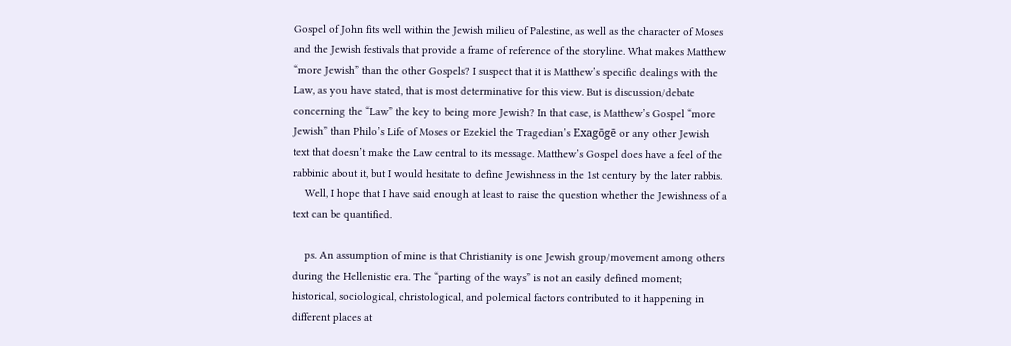Gospel of John fits well within the Jewish milieu of Palestine, as well as the character of Moses and the Jewish festivals that provide a frame of reference of the storyline. What makes Matthew “more Jewish” than the other Gospels? I suspect that it is Matthew’s specific dealings with the Law, as you have stated, that is most determinative for this view. But is discussion/debate concerning the “Law” the key to being more Jewish? In that case, is Matthew’s Gospel “more Jewish” than Philo’s Life of Moses or Ezekiel the Tragedian’s Exagōgē or any other Jewish text that doesn’t make the Law central to its message. Matthew’s Gospel does have a feel of the rabbinic about it, but I would hesitate to define Jewishness in the 1st century by the later rabbis.
    Well, I hope that I have said enough at least to raise the question whether the Jewishness of a text can be quantified.

    ps. An assumption of mine is that Christianity is one Jewish group/movement among others during the Hellenistic era. The “parting of the ways” is not an easily defined moment; historical, sociological, christological, and polemical factors contributed to it happening in different places at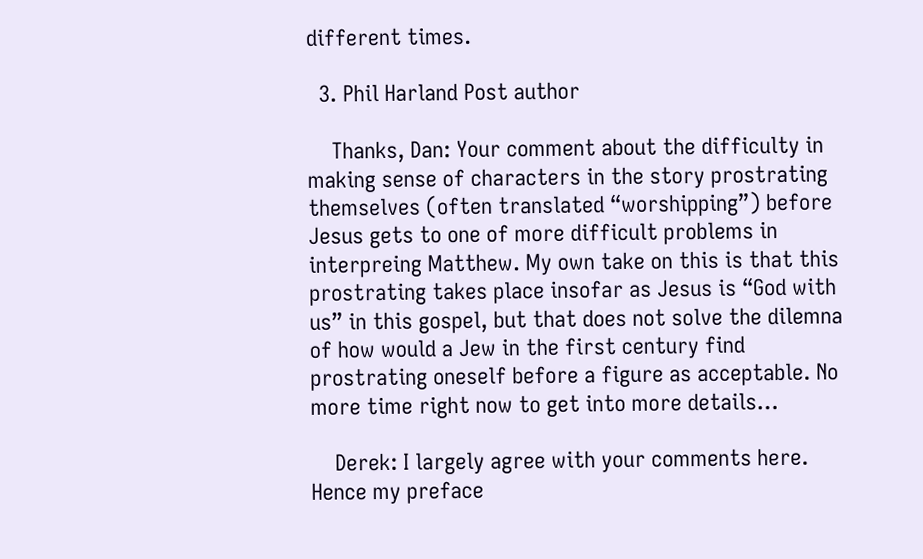different times.

  3. Phil Harland Post author

    Thanks, Dan: Your comment about the difficulty in making sense of characters in the story prostrating themselves (often translated “worshipping”) before Jesus gets to one of more difficult problems in interpreing Matthew. My own take on this is that this prostrating takes place insofar as Jesus is “God with us” in this gospel, but that does not solve the dilemna of how would a Jew in the first century find prostrating oneself before a figure as acceptable. No more time right now to get into more details…

    Derek: I largely agree with your comments here. Hence my preface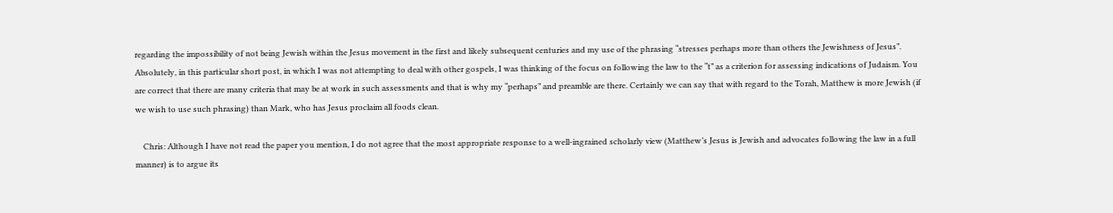regarding the impossibility of not being Jewish within the Jesus movement in the first and likely subsequent centuries and my use of the phrasing “stresses perhaps more than others the Jewishness of Jesus”. Absolutely, in this particular short post, in which I was not attempting to deal with other gospels, I was thinking of the focus on following the law to the “t” as a criterion for assessing indications of Judaism. You are correct that there are many criteria that may be at work in such assessments and that is why my “perhaps” and preamble are there. Certainly we can say that with regard to the Torah, Matthew is more Jewish (if we wish to use such phrasing) than Mark, who has Jesus proclaim all foods clean.

    Chris: Although I have not read the paper you mention, I do not agree that the most appropriate response to a well-ingrained scholarly view (Matthew’s Jesus is Jewish and advocates following the law in a full manner) is to argue its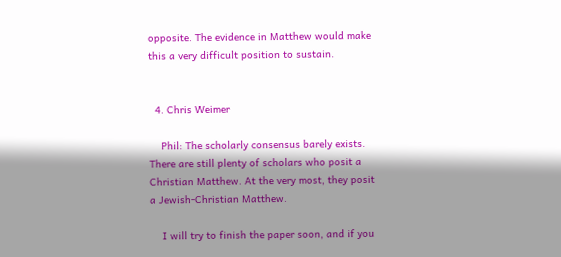opposite. The evidence in Matthew would make this a very difficult position to sustain.


  4. Chris Weimer

    Phil: The scholarly consensus barely exists. There are still plenty of scholars who posit a Christian Matthew. At the very most, they posit a Jewish-Christian Matthew.

    I will try to finish the paper soon, and if you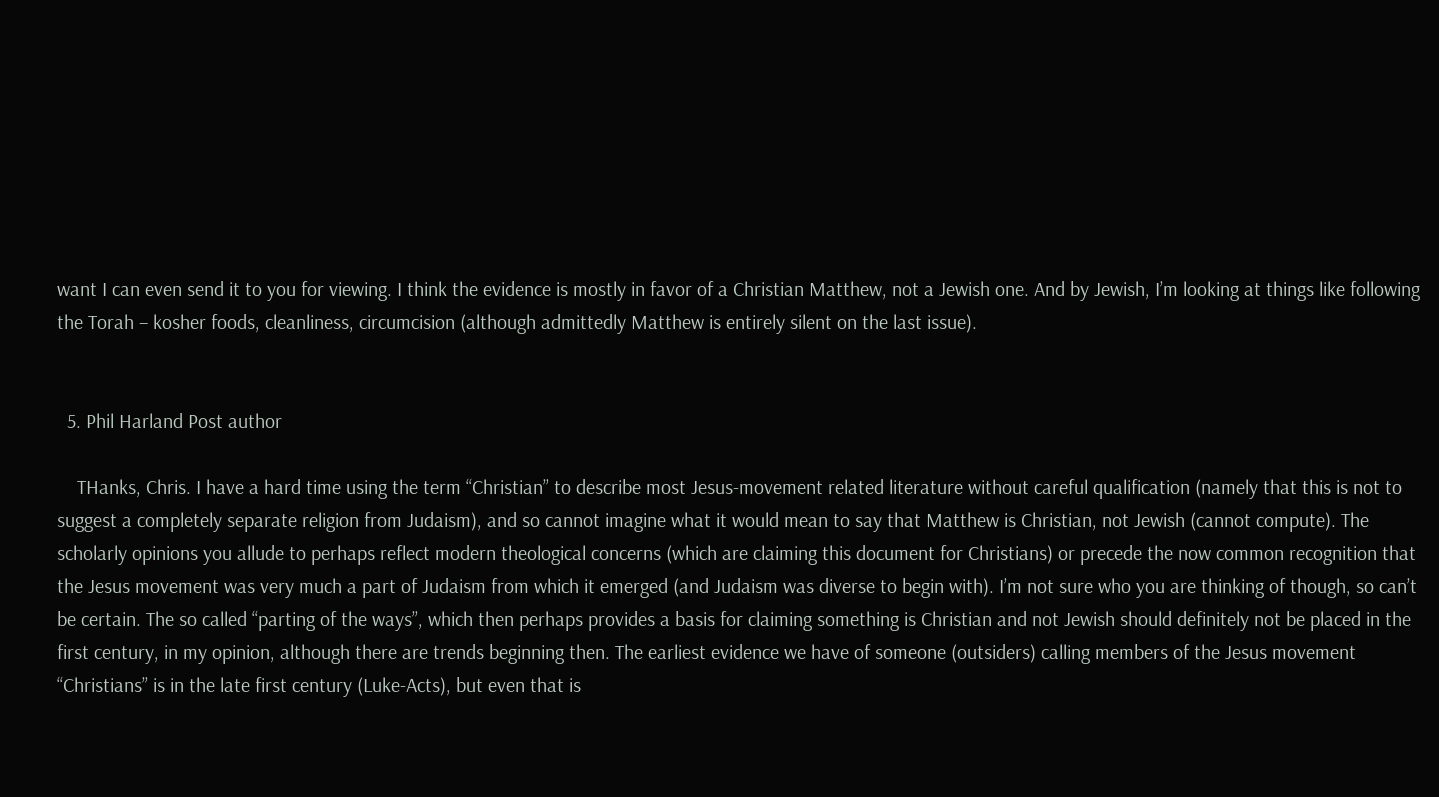want I can even send it to you for viewing. I think the evidence is mostly in favor of a Christian Matthew, not a Jewish one. And by Jewish, I’m looking at things like following the Torah – kosher foods, cleanliness, circumcision (although admittedly Matthew is entirely silent on the last issue).


  5. Phil Harland Post author

    THanks, Chris. I have a hard time using the term “Christian” to describe most Jesus-movement related literature without careful qualification (namely that this is not to suggest a completely separate religion from Judaism), and so cannot imagine what it would mean to say that Matthew is Christian, not Jewish (cannot compute). The scholarly opinions you allude to perhaps reflect modern theological concerns (which are claiming this document for Christians) or precede the now common recognition that the Jesus movement was very much a part of Judaism from which it emerged (and Judaism was diverse to begin with). I’m not sure who you are thinking of though, so can’t be certain. The so called “parting of the ways”, which then perhaps provides a basis for claiming something is Christian and not Jewish should definitely not be placed in the first century, in my opinion, although there are trends beginning then. The earliest evidence we have of someone (outsiders) calling members of the Jesus movement “Christians” is in the late first century (Luke-Acts), but even that is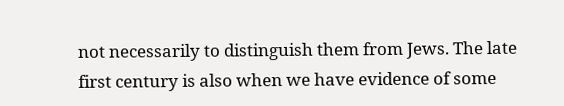not necessarily to distinguish them from Jews. The late first century is also when we have evidence of some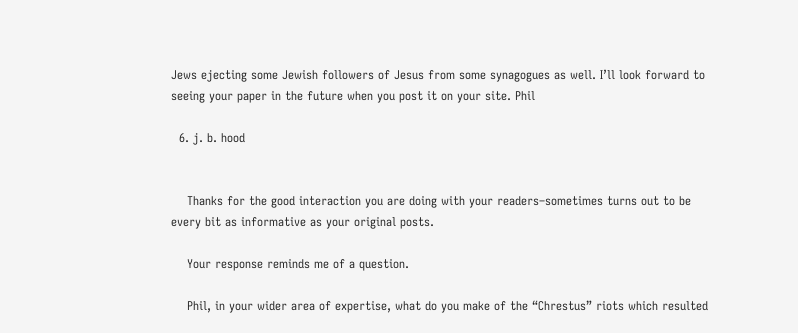Jews ejecting some Jewish followers of Jesus from some synagogues as well. I’ll look forward to seeing your paper in the future when you post it on your site. Phil

  6. j. b. hood


    Thanks for the good interaction you are doing with your readers–sometimes turns out to be every bit as informative as your original posts.

    Your response reminds me of a question.

    Phil, in your wider area of expertise, what do you make of the “Chrestus” riots which resulted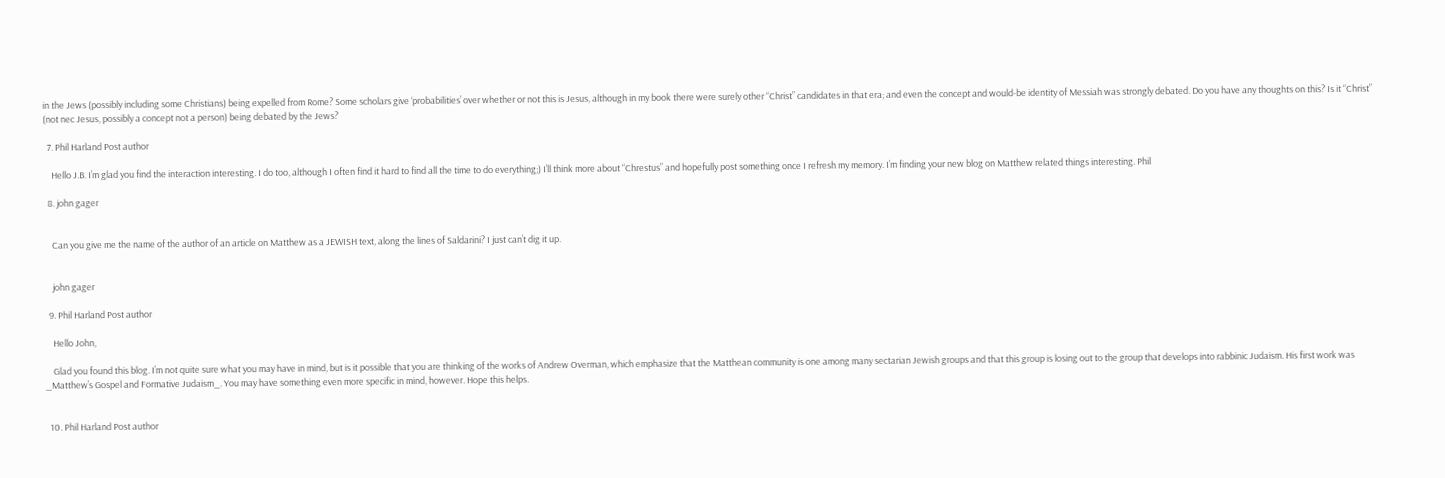in the Jews (possibly including some Christians) being expelled from Rome? Some scholars give ‘probabilities’ over whether or not this is Jesus, although in my book there were surely other “Christ” candidates in that era; and even the concept and would-be identity of Messiah was strongly debated. Do you have any thoughts on this? Is it “Christ” (not nec Jesus, possibly a concept not a person) being debated by the Jews?

  7. Phil Harland Post author

    Hello J.B. I’m glad you find the interaction interesting. I do too, although I often find it hard to find all the time to do everything;) I’ll think more about “Chrestus” and hopefully post something once I refresh my memory. I’m finding your new blog on Matthew related things interesting. Phil

  8. john gager


    Can you give me the name of the author of an article on Matthew as a JEWISH text, along the lines of Saldarini? I just can’t dig it up.


    john gager

  9. Phil Harland Post author

    Hello John,

    Glad you found this blog. I’m not quite sure what you may have in mind, but is it possible that you are thinking of the works of Andrew Overman, which emphasize that the Matthean community is one among many sectarian Jewish groups and that this group is losing out to the group that develops into rabbinic Judaism. His first work was _Matthew’s Gospel and Formative Judaism_. You may have something even more specific in mind, however. Hope this helps.


  10. Phil Harland Post author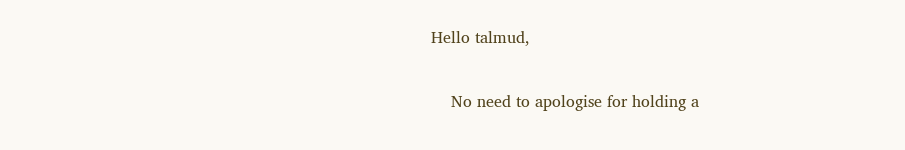Hello talmud,

    No need to apologise for holding a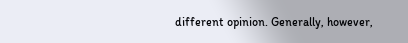different opinion. Generally, however,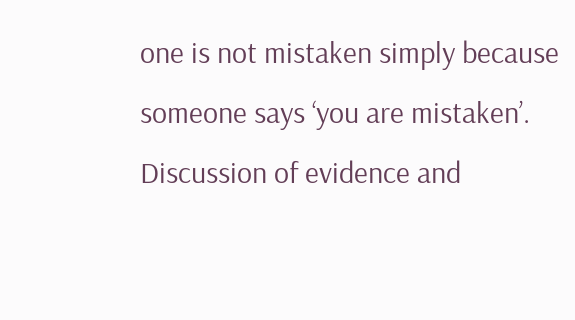one is not mistaken simply because someone says ‘you are mistaken’. Discussion of evidence and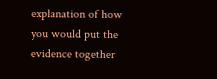explanation of how you would put the evidence together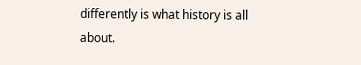differently is what history is all about.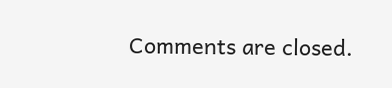Comments are closed.